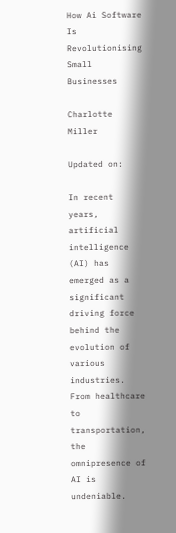How Ai Software Is Revolutionising Small Businesses

Charlotte Miller

Updated on:

In recent years, artificial intelligence (AI) has emerged as a significant driving force behind the evolution of various industries. From healthcare to transportation, the omnipresence of AI is undeniable.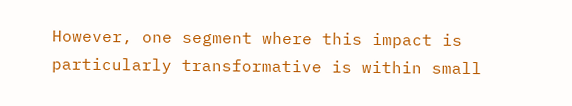However, one segment where this impact is particularly transformative is within small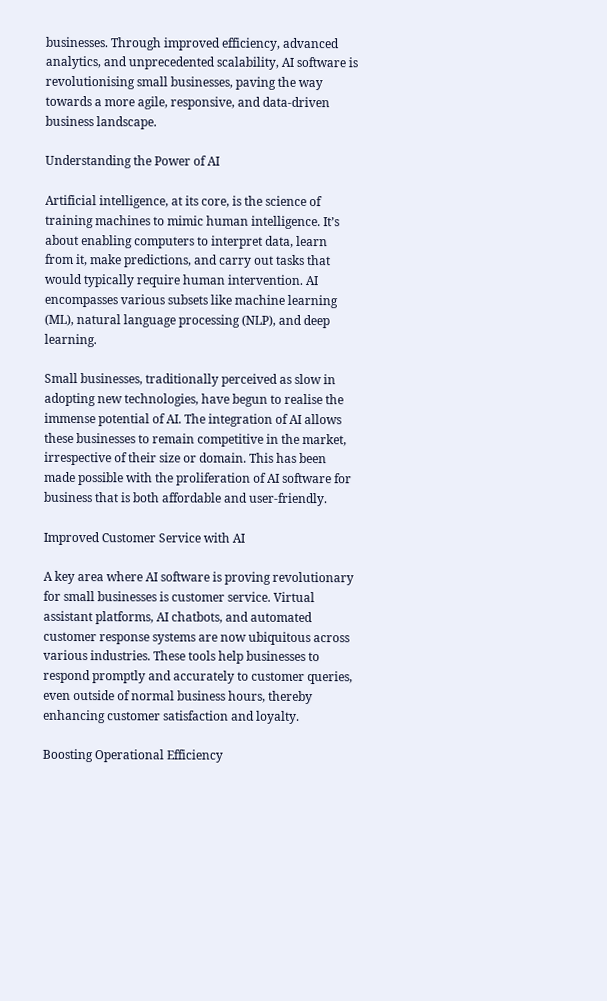businesses. Through improved efficiency, advanced analytics, and unprecedented scalability, AI software is revolutionising small businesses, paving the way towards a more agile, responsive, and data-driven business landscape.

Understanding the Power of AI

Artificial intelligence, at its core, is the science of training machines to mimic human intelligence. It’s about enabling computers to interpret data, learn from it, make predictions, and carry out tasks that would typically require human intervention. AI encompasses various subsets like machine learning (ML), natural language processing (NLP), and deep learning.

Small businesses, traditionally perceived as slow in adopting new technologies, have begun to realise the immense potential of AI. The integration of AI allows these businesses to remain competitive in the market, irrespective of their size or domain. This has been made possible with the proliferation of AI software for business that is both affordable and user-friendly.

Improved Customer Service with AI

A key area where AI software is proving revolutionary for small businesses is customer service. Virtual assistant platforms, AI chatbots, and automated customer response systems are now ubiquitous across various industries. These tools help businesses to respond promptly and accurately to customer queries, even outside of normal business hours, thereby enhancing customer satisfaction and loyalty.

Boosting Operational Efficiency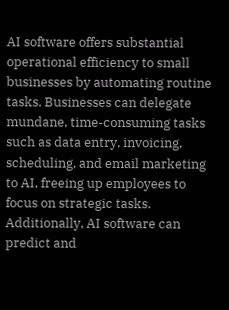AI software offers substantial operational efficiency to small businesses by automating routine tasks. Businesses can delegate mundane, time-consuming tasks such as data entry, invoicing, scheduling, and email marketing to AI, freeing up employees to focus on strategic tasks. Additionally, AI software can predict and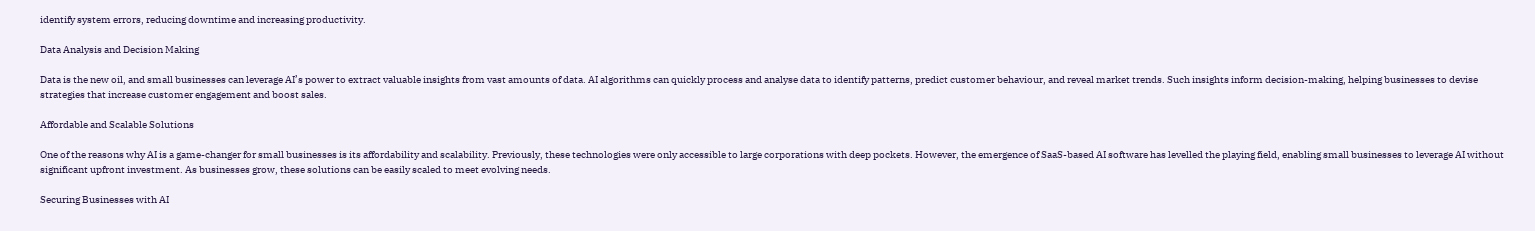identify system errors, reducing downtime and increasing productivity.

Data Analysis and Decision Making

Data is the new oil, and small businesses can leverage AI’s power to extract valuable insights from vast amounts of data. AI algorithms can quickly process and analyse data to identify patterns, predict customer behaviour, and reveal market trends. Such insights inform decision-making, helping businesses to devise strategies that increase customer engagement and boost sales.

Affordable and Scalable Solutions

One of the reasons why AI is a game-changer for small businesses is its affordability and scalability. Previously, these technologies were only accessible to large corporations with deep pockets. However, the emergence of SaaS-based AI software has levelled the playing field, enabling small businesses to leverage AI without significant upfront investment. As businesses grow, these solutions can be easily scaled to meet evolving needs.

Securing Businesses with AI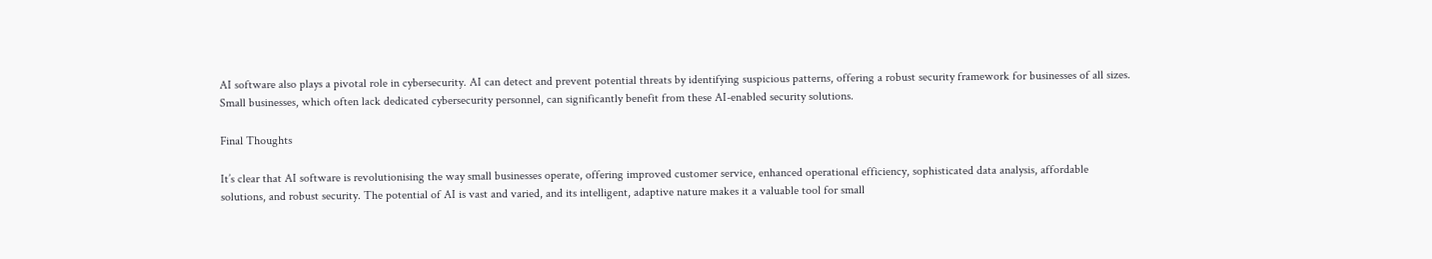AI software also plays a pivotal role in cybersecurity. AI can detect and prevent potential threats by identifying suspicious patterns, offering a robust security framework for businesses of all sizes. Small businesses, which often lack dedicated cybersecurity personnel, can significantly benefit from these AI-enabled security solutions.

Final Thoughts

It’s clear that AI software is revolutionising the way small businesses operate, offering improved customer service, enhanced operational efficiency, sophisticated data analysis, affordable solutions, and robust security. The potential of AI is vast and varied, and its intelligent, adaptive nature makes it a valuable tool for small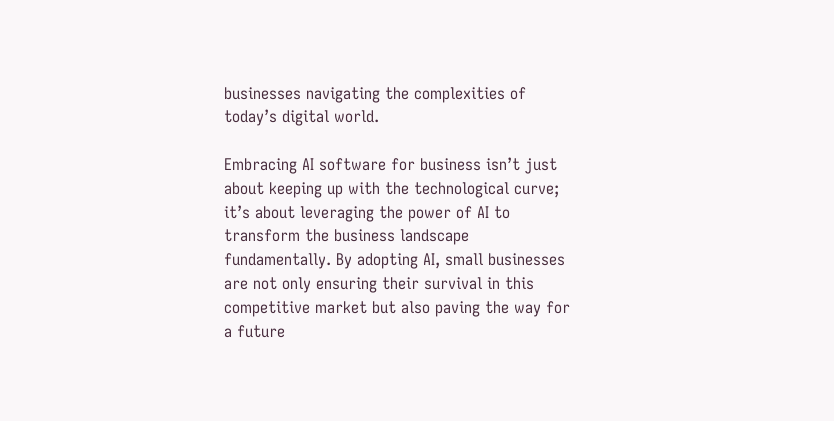businesses navigating the complexities of today’s digital world.

Embracing AI software for business isn’t just about keeping up with the technological curve; it’s about leveraging the power of AI to transform the business landscape fundamentally. By adopting AI, small businesses are not only ensuring their survival in this competitive market but also paving the way for a future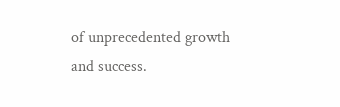of unprecedented growth and success.